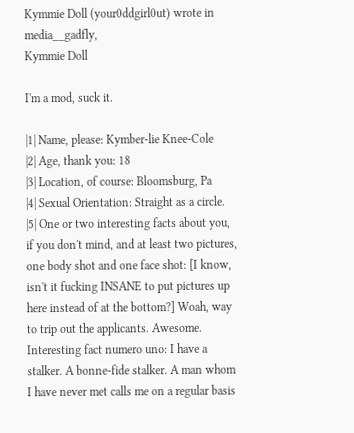Kymmie Doll (your0ddgirl0ut) wrote in media__gadfly,
Kymmie Doll

I'm a mod, suck it.

|1| Name, please: Kymber-lie Knee-Cole
|2| Age, thank you: 18
|3| Location, of course: Bloomsburg, Pa
|4| Sexual Orientation: Straight as a circle.
|5| One or two interesting facts about you, if you don't mind, and at least two pictures, one body shot and one face shot: [I know, isn't it fucking INSANE to put pictures up here instead of at the bottom?] Woah, way to trip out the applicants. Awesome. Interesting fact numero uno: I have a stalker. A bonne-fide stalker. A man whom I have never met calls me on a regular basis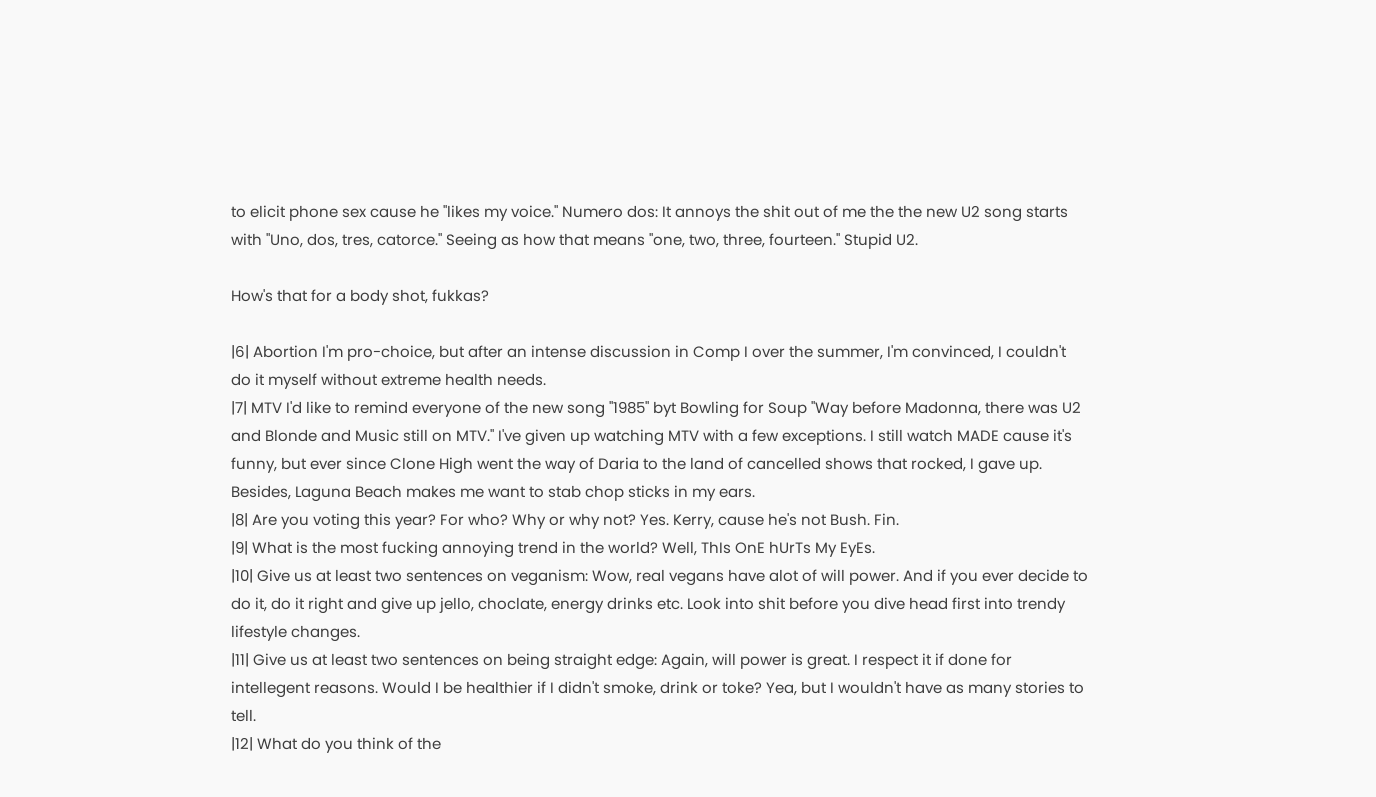to elicit phone sex cause he "likes my voice." Numero dos: It annoys the shit out of me the the new U2 song starts with "Uno, dos, tres, catorce." Seeing as how that means "one, two, three, fourteen." Stupid U2.

How's that for a body shot, fukkas?

|6| Abortion I'm pro-choice, but after an intense discussion in Comp I over the summer, I'm convinced, I couldn't do it myself without extreme health needs.
|7| MTV I'd like to remind everyone of the new song "1985" byt Bowling for Soup "Way before Madonna, there was U2 and Blonde and Music still on MTV." I've given up watching MTV with a few exceptions. I still watch MADE cause it's funny, but ever since Clone High went the way of Daria to the land of cancelled shows that rocked, I gave up. Besides, Laguna Beach makes me want to stab chop sticks in my ears.
|8| Are you voting this year? For who? Why or why not? Yes. Kerry, cause he's not Bush. Fin.
|9| What is the most fucking annoying trend in the world? Well, ThIs OnE hUrTs My EyEs.
|10| Give us at least two sentences on veganism: Wow, real vegans have alot of will power. And if you ever decide to do it, do it right and give up jello, choclate, energy drinks etc. Look into shit before you dive head first into trendy lifestyle changes.
|11| Give us at least two sentences on being straight edge: Again, will power is great. I respect it if done for intellegent reasons. Would I be healthier if I didn't smoke, drink or toke? Yea, but I wouldn't have as many stories to tell.
|12| What do you think of the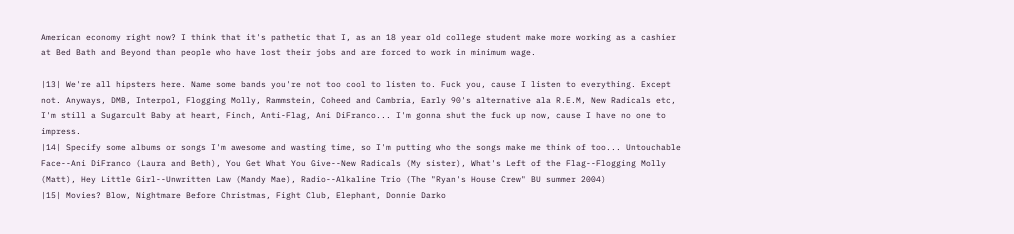American economy right now? I think that it's pathetic that I, as an 18 year old college student make more working as a cashier at Bed Bath and Beyond than people who have lost their jobs and are forced to work in minimum wage.

|13| We're all hipsters here. Name some bands you're not too cool to listen to. Fuck you, cause I listen to everything. Except not. Anyways, DMB, Interpol, Flogging Molly, Rammstein, Coheed and Cambria, Early 90's alternative ala R.E.M, New Radicals etc, I'm still a Sugarcult Baby at heart, Finch, Anti-Flag, Ani DiFranco... I'm gonna shut the fuck up now, cause I have no one to impress.
|14| Specify some albums or songs I'm awesome and wasting time, so I'm putting who the songs make me think of too... Untouchable Face--Ani DiFranco (Laura and Beth), You Get What You Give--New Radicals (My sister), What's Left of the Flag--Flogging Molly (Matt), Hey Little Girl--Unwritten Law (Mandy Mae), Radio--Alkaline Trio (The "Ryan's House Crew" BU summer 2004)
|15| Movies? Blow, Nightmare Before Christmas, Fight Club, Elephant, Donnie Darko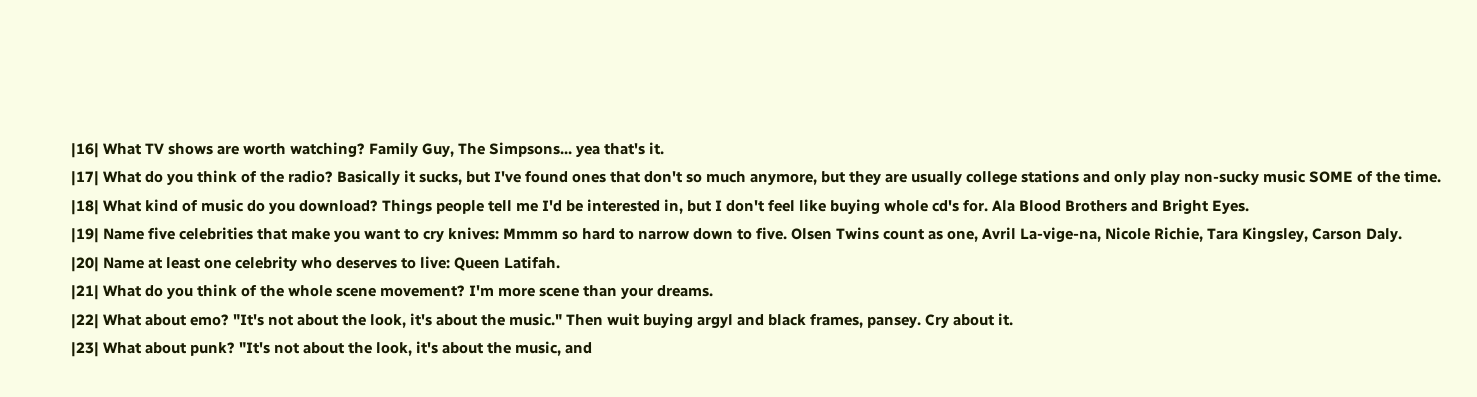|16| What TV shows are worth watching? Family Guy, The Simpsons... yea that's it.
|17| What do you think of the radio? Basically it sucks, but I've found ones that don't so much anymore, but they are usually college stations and only play non-sucky music SOME of the time.
|18| What kind of music do you download? Things people tell me I'd be interested in, but I don't feel like buying whole cd's for. Ala Blood Brothers and Bright Eyes.
|19| Name five celebrities that make you want to cry knives: Mmmm so hard to narrow down to five. Olsen Twins count as one, Avril La-vige-na, Nicole Richie, Tara Kingsley, Carson Daly.
|20| Name at least one celebrity who deserves to live: Queen Latifah.
|21| What do you think of the whole scene movement? I'm more scene than your dreams.
|22| What about emo? "It's not about the look, it's about the music." Then wuit buying argyl and black frames, pansey. Cry about it.
|23| What about punk? "It's not about the look, it's about the music, and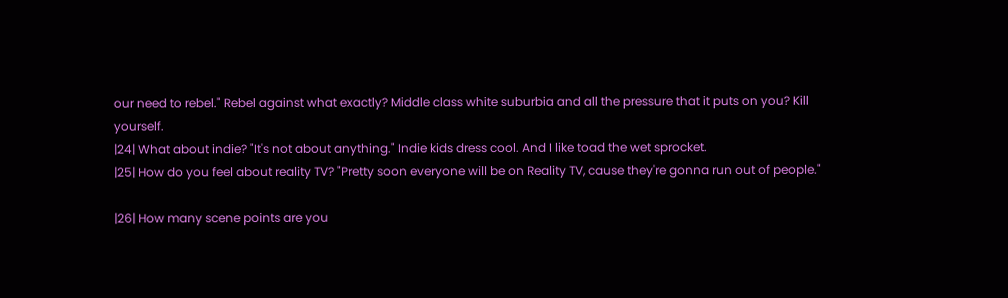our need to rebel." Rebel against what exactly? Middle class white suburbia and all the pressure that it puts on you? Kill yourself.
|24| What about indie? "It's not about anything." Indie kids dress cool. And I like toad the wet sprocket.
|25| How do you feel about reality TV? "Pretty soon everyone will be on Reality TV, cause they're gonna run out of people."

|26| How many scene points are you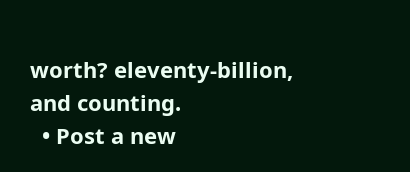worth? eleventy-billion, and counting.
  • Post a new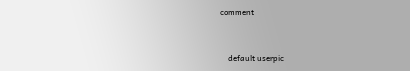comment


    default userpic